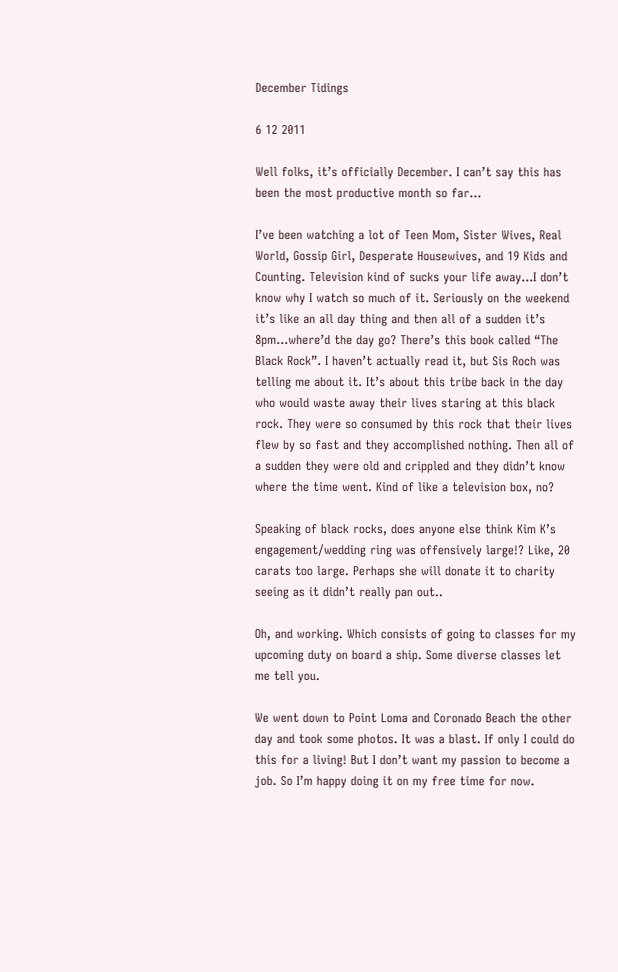December Tidings

6 12 2011

Well folks, it’s officially December. I can’t say this has been the most productive month so far…

I’ve been watching a lot of Teen Mom, Sister Wives, Real World, Gossip Girl, Desperate Housewives, and 19 Kids and Counting. Television kind of sucks your life away…I don’t know why I watch so much of it. Seriously on the weekend it’s like an all day thing and then all of a sudden it’s 8pm…where’d the day go? There’s this book called “The Black Rock”. I haven’t actually read it, but Sis Roch was telling me about it. It’s about this tribe back in the day who would waste away their lives staring at this black rock. They were so consumed by this rock that their lives flew by so fast and they accomplished nothing. Then all of a sudden they were old and crippled and they didn’t know where the time went. Kind of like a television box, no?

Speaking of black rocks, does anyone else think Kim K’s engagement/wedding ring was offensively large!? Like, 20 carats too large. Perhaps she will donate it to charity seeing as it didn’t really pan out..

Oh, and working. Which consists of going to classes for my upcoming duty on board a ship. Some diverse classes let me tell you.

We went down to Point Loma and Coronado Beach the other day and took some photos. It was a blast. If only I could do this for a living! But I don’t want my passion to become a job. So I’m happy doing it on my free time for now.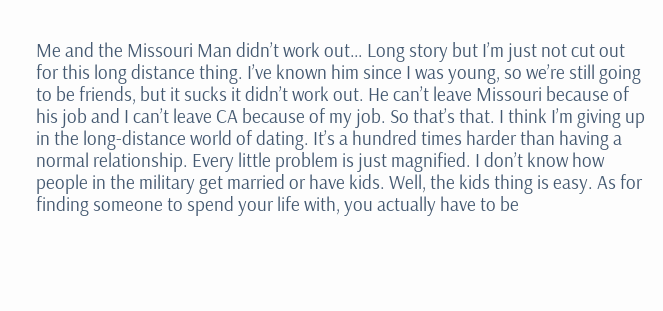Me and the Missouri Man didn’t work out… Long story but I’m just not cut out for this long distance thing. I’ve known him since I was young, so we’re still going to be friends, but it sucks it didn’t work out. He can’t leave Missouri because of his job and I can’t leave CA because of my job. So that’s that. I think I’m giving up in the long-distance world of dating. It’s a hundred times harder than having a normal relationship. Every little problem is just magnified. I don’t know how people in the military get married or have kids. Well, the kids thing is easy. As for finding someone to spend your life with, you actually have to be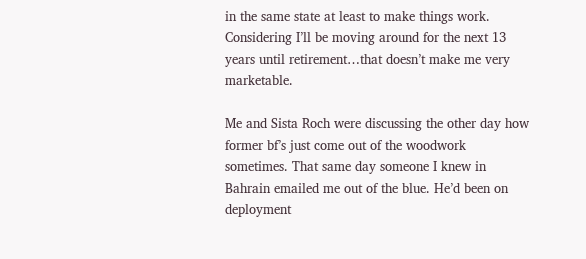in the same state at least to make things work. Considering I’ll be moving around for the next 13 years until retirement…that doesn’t make me very marketable.

Me and Sista Roch were discussing the other day how former bf’s just come out of the woodwork sometimes. That same day someone I knew in Bahrain emailed me out of the blue. He’d been on deployment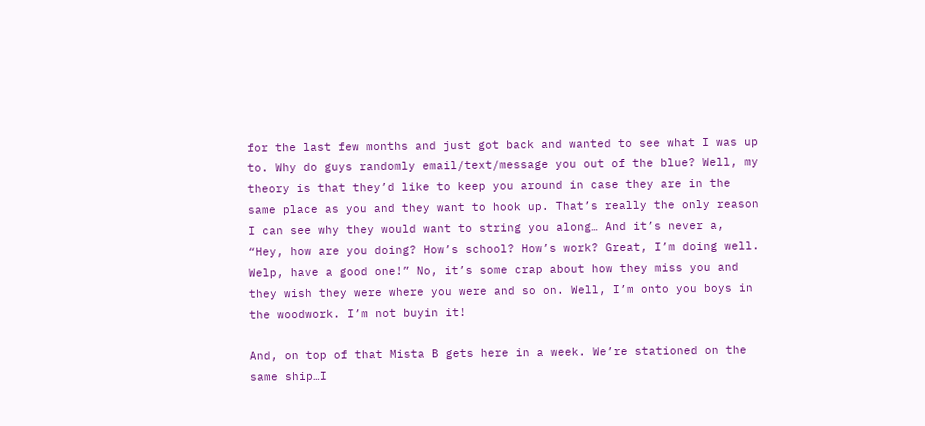for the last few months and just got back and wanted to see what I was up to. Why do guys randomly email/text/message you out of the blue? Well, my theory is that they’d like to keep you around in case they are in the same place as you and they want to hook up. That’s really the only reason I can see why they would want to string you along… And it’s never a, “Hey, how are you doing? How’s school? How’s work? Great, I’m doing well. Welp, have a good one!” No, it’s some crap about how they miss you and they wish they were where you were and so on. Well, I’m onto you boys in the woodwork. I’m not buyin it!

And, on top of that Mista B gets here in a week. We’re stationed on the same ship…I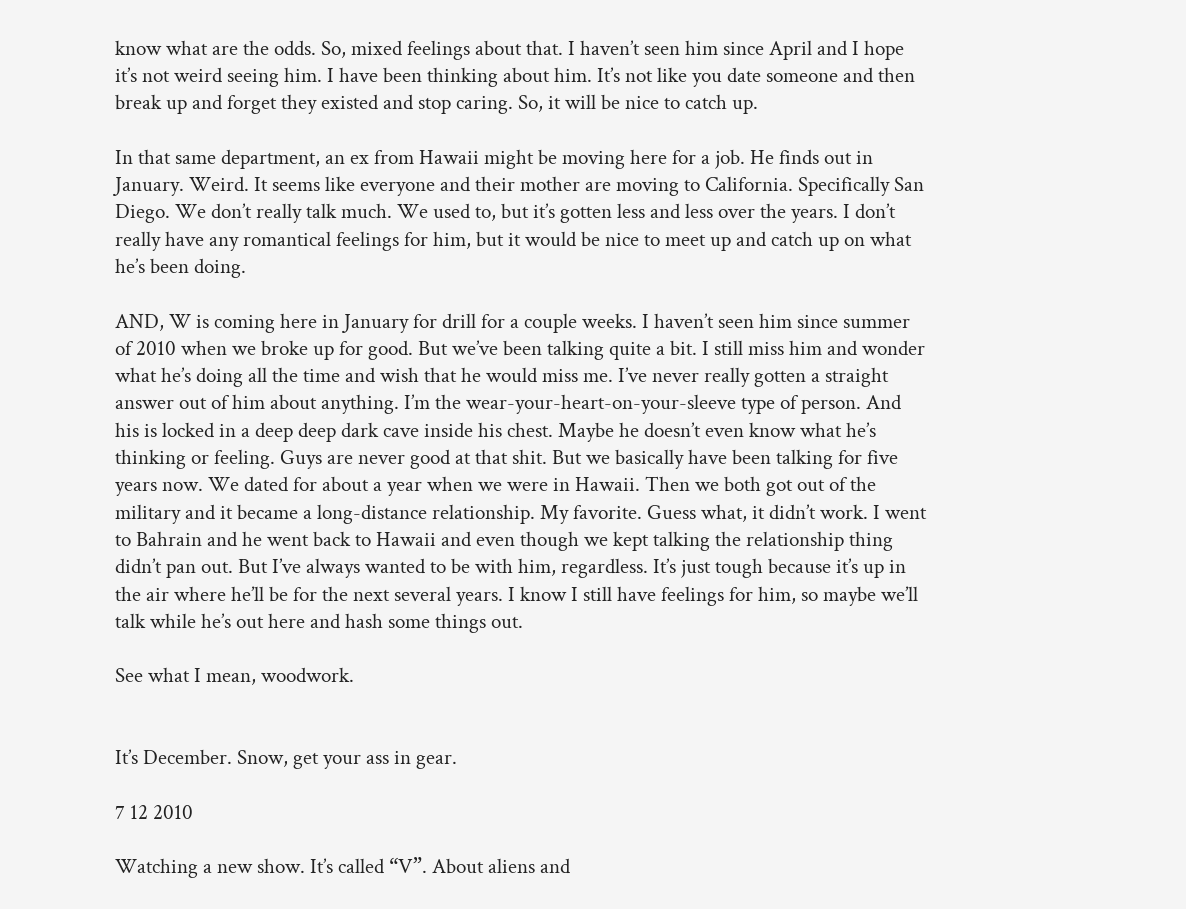know what are the odds. So, mixed feelings about that. I haven’t seen him since April and I hope it’s not weird seeing him. I have been thinking about him. It’s not like you date someone and then break up and forget they existed and stop caring. So, it will be nice to catch up.

In that same department, an ex from Hawaii might be moving here for a job. He finds out in January. Weird. It seems like everyone and their mother are moving to California. Specifically San Diego. We don’t really talk much. We used to, but it’s gotten less and less over the years. I don’t really have any romantical feelings for him, but it would be nice to meet up and catch up on what he’s been doing.

AND, W is coming here in January for drill for a couple weeks. I haven’t seen him since summer of 2010 when we broke up for good. But we’ve been talking quite a bit. I still miss him and wonder what he’s doing all the time and wish that he would miss me. I’ve never really gotten a straight answer out of him about anything. I’m the wear-your-heart-on-your-sleeve type of person. And his is locked in a deep deep dark cave inside his chest. Maybe he doesn’t even know what he’s thinking or feeling. Guys are never good at that shit. But we basically have been talking for five years now. We dated for about a year when we were in Hawaii. Then we both got out of the military and it became a long-distance relationship. My favorite. Guess what, it didn’t work. I went to Bahrain and he went back to Hawaii and even though we kept talking the relationship thing didn’t pan out. But I’ve always wanted to be with him, regardless. It’s just tough because it’s up in the air where he’ll be for the next several years. I know I still have feelings for him, so maybe we’ll talk while he’s out here and hash some things out.

See what I mean, woodwork.


It’s December. Snow, get your ass in gear.

7 12 2010

Watching a new show. It’s called “V”. About aliens and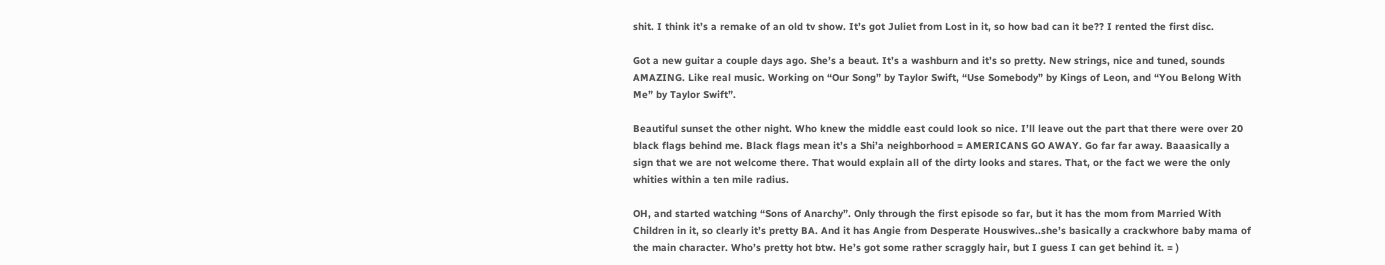shit. I think it’s a remake of an old tv show. It’s got Juliet from Lost in it, so how bad can it be?? I rented the first disc.

Got a new guitar a couple days ago. She’s a beaut. It’s a washburn and it’s so pretty. New strings, nice and tuned, sounds AMAZING. Like real music. Working on “Our Song” by Taylor Swift, “Use Somebody” by Kings of Leon, and “You Belong With Me” by Taylor Swift”.

Beautiful sunset the other night. Who knew the middle east could look so nice. I’ll leave out the part that there were over 20 black flags behind me. Black flags mean it’s a Shi’a neighborhood = AMERICANS GO AWAY. Go far far away. Baaasically a sign that we are not welcome there. That would explain all of the dirty looks and stares. That, or the fact we were the only whities within a ten mile radius.

OH, and started watching “Sons of Anarchy”. Only through the first episode so far, but it has the mom from Married With Children in it, so clearly it’s pretty BA. And it has Angie from Desperate Houswives..she’s basically a crackwhore baby mama of the main character. Who’s pretty hot btw. He’s got some rather scraggly hair, but I guess I can get behind it. = )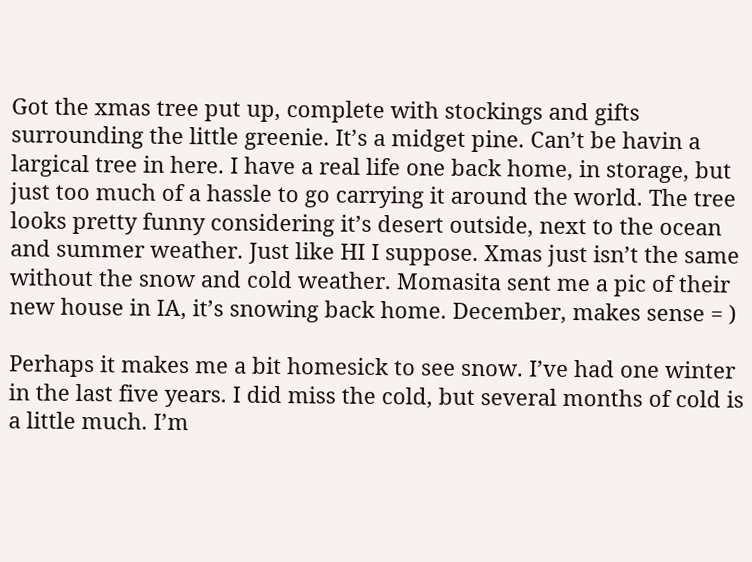Got the xmas tree put up, complete with stockings and gifts surrounding the little greenie. It’s a midget pine. Can’t be havin a largical tree in here. I have a real life one back home, in storage, but just too much of a hassle to go carrying it around the world. The tree looks pretty funny considering it’s desert outside, next to the ocean and summer weather. Just like HI I suppose. Xmas just isn’t the same without the snow and cold weather. Momasita sent me a pic of their new house in IA, it’s snowing back home. December, makes sense = )

Perhaps it makes me a bit homesick to see snow. I’ve had one winter in the last five years. I did miss the cold, but several months of cold is a little much. I’m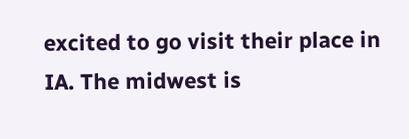excited to go visit their place in IA. The midwest is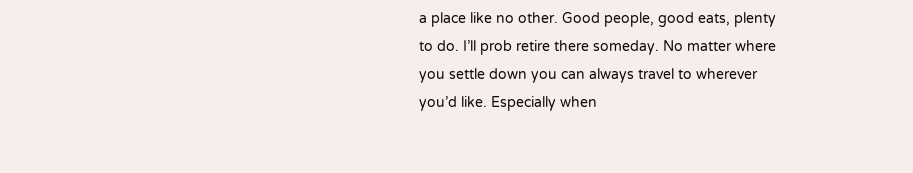a place like no other. Good people, good eats, plenty to do. I’ll prob retire there someday. No matter where you settle down you can always travel to wherever you’d like. Especially when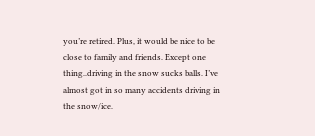you’re retired. Plus, it would be nice to be close to family and friends. Except one thing..driving in the snow sucks balls. I’ve almost got in so many accidents driving in the snow/ice.